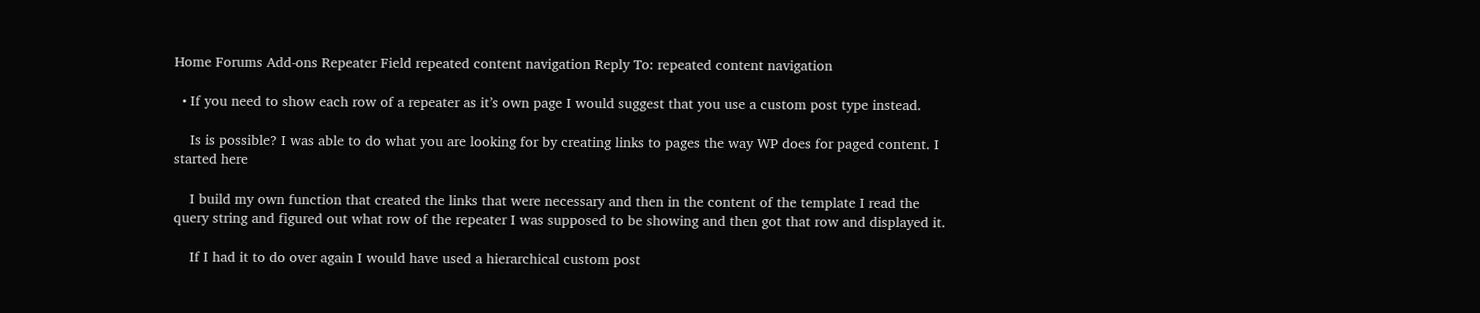Home Forums Add-ons Repeater Field repeated content navigation Reply To: repeated content navigation

  • If you need to show each row of a repeater as it’s own page I would suggest that you use a custom post type instead.

    Is is possible? I was able to do what you are looking for by creating links to pages the way WP does for paged content. I started here

    I build my own function that created the links that were necessary and then in the content of the template I read the query string and figured out what row of the repeater I was supposed to be showing and then got that row and displayed it.

    If I had it to do over again I would have used a hierarchical custom post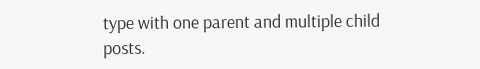type with one parent and multiple child posts.